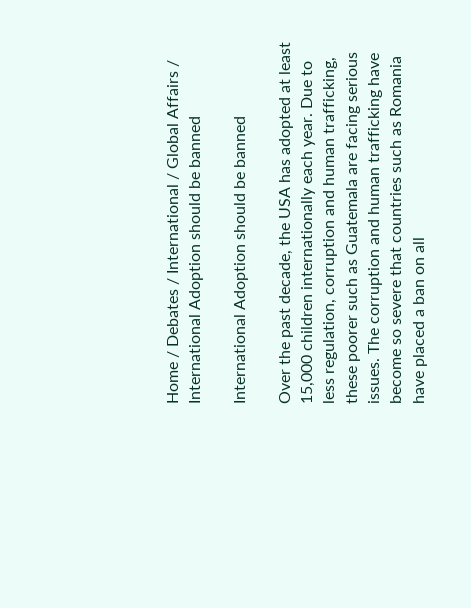Home / Debates / International / Global Affairs / International Adoption should be banned

International Adoption should be banned

Over the past decade, the USA has adopted at least 15,000 children internationally each year. Due to less regulation, corruption and human trafficking, these poorer such as Guatemala are facing serious issues. The corruption and human trafficking have become so severe that countries such as Romania have placed a ban on all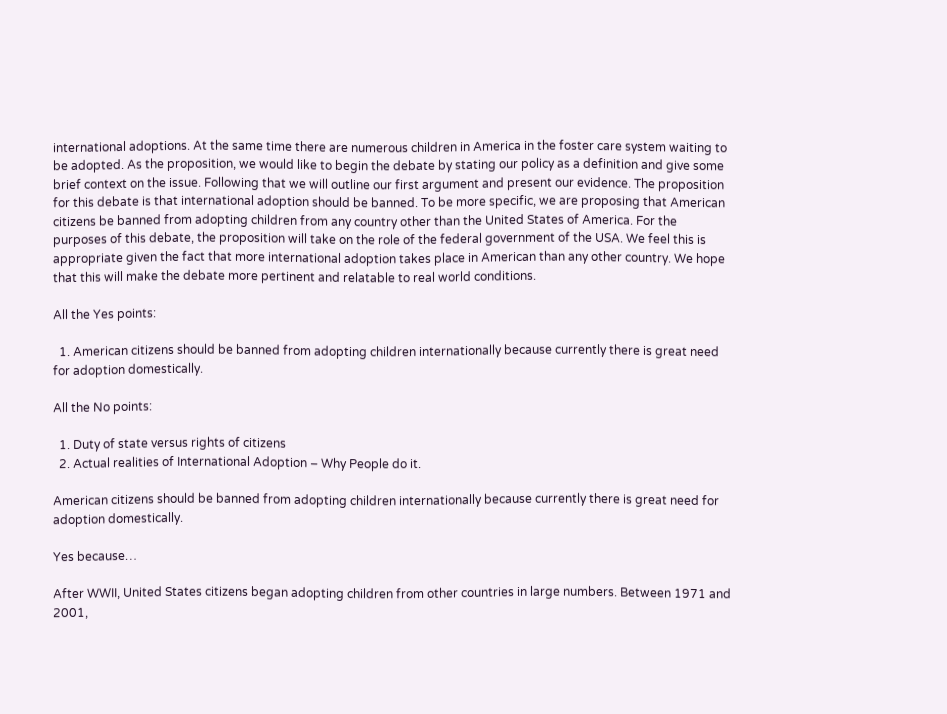international adoptions. At the same time there are numerous children in America in the foster care system waiting to be adopted. As the proposition, we would like to begin the debate by stating our policy as a definition and give some brief context on the issue. Following that we will outline our first argument and present our evidence. The proposition for this debate is that international adoption should be banned. To be more specific, we are proposing that American citizens be banned from adopting children from any country other than the United States of America. For the purposes of this debate, the proposition will take on the role of the federal government of the USA. We feel this is appropriate given the fact that more international adoption takes place in American than any other country. We hope that this will make the debate more pertinent and relatable to real world conditions.

All the Yes points:

  1. American citizens should be banned from adopting children internationally because currently there is great need for adoption domestically.

All the No points:

  1. Duty of state versus rights of citizens
  2. Actual realities of International Adoption – Why People do it.

American citizens should be banned from adopting children internationally because currently there is great need for adoption domestically.

Yes because…

After WWII, United States citizens began adopting children from other countries in large numbers. Between 1971 and 2001,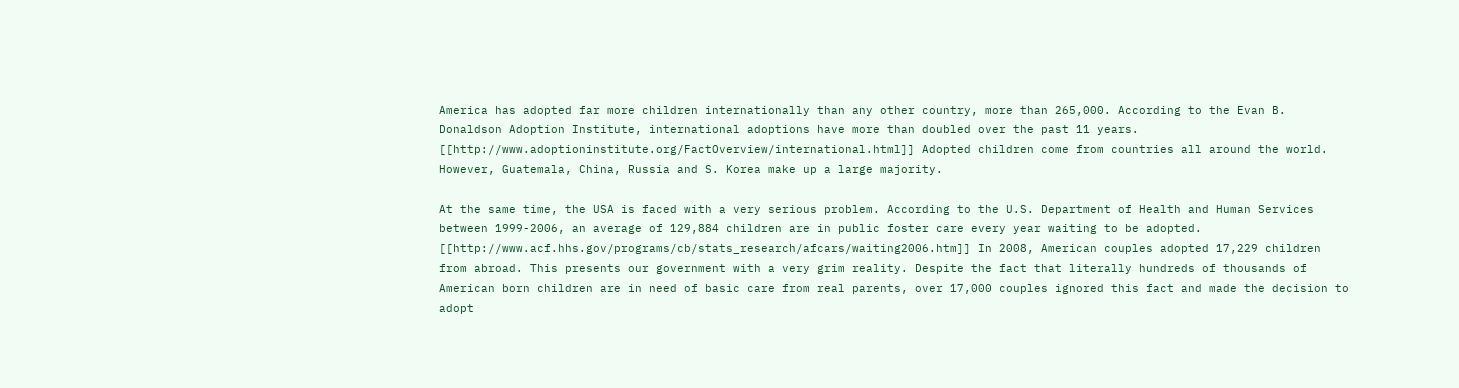America has adopted far more children internationally than any other country, more than 265,000. According to the Evan B. Donaldson Adoption Institute, international adoptions have more than doubled over the past 11 years. [[http://www.adoptioninstitute.org/FactOverview/international.html]] Adopted children come from countries all around the world. However, Guatemala, China, Russia and S. Korea make up a large majority.

At the same time, the USA is faced with a very serious problem. According to the U.S. Department of Health and Human Services between 1999-2006, an average of 129,884 children are in public foster care every year waiting to be adopted. [[http://www.acf.hhs.gov/programs/cb/stats_research/afcars/waiting2006.htm]] In 2008, American couples adopted 17,229 children from abroad. This presents our government with a very grim reality. Despite the fact that literally hundreds of thousands of American born children are in need of basic care from real parents, over 17,000 couples ignored this fact and made the decision to adopt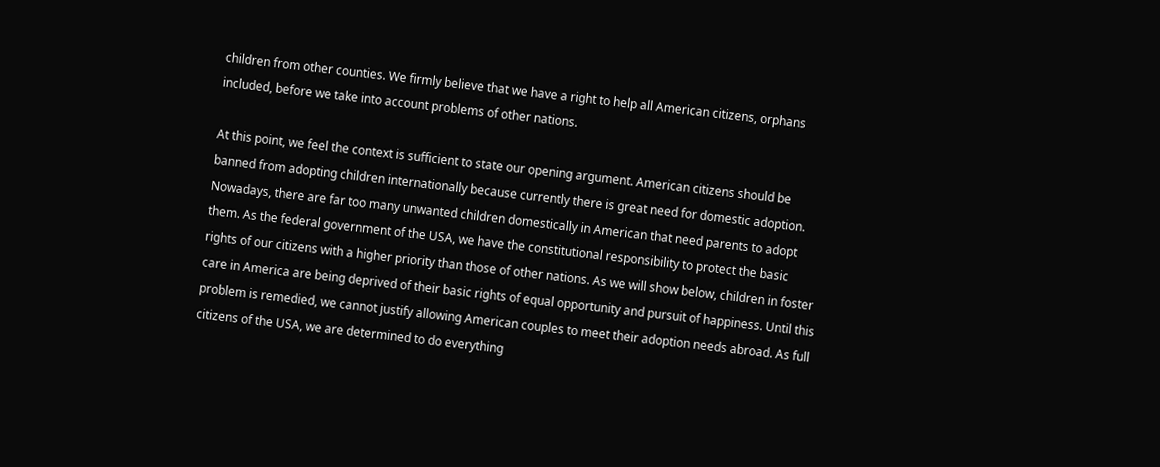children from other counties. We firmly believe that we have a right to help all American citizens, orphans included, before we take into account problems of other nations.

At this point, we feel the context is sufficient to state our opening argument. American citizens should be banned from adopting children internationally because currently there is great need for domestic adoption. Nowadays, there are far too many unwanted children domestically in American that need parents to adopt them. As the federal government of the USA, we have the constitutional responsibility to protect the basic rights of our citizens with a higher priority than those of other nations. As we will show below, children in foster care in America are being deprived of their basic rights of equal opportunity and pursuit of happiness. Until this problem is remedied, we cannot justify allowing American couples to meet their adoption needs abroad. As full citizens of the USA, we are determined to do everything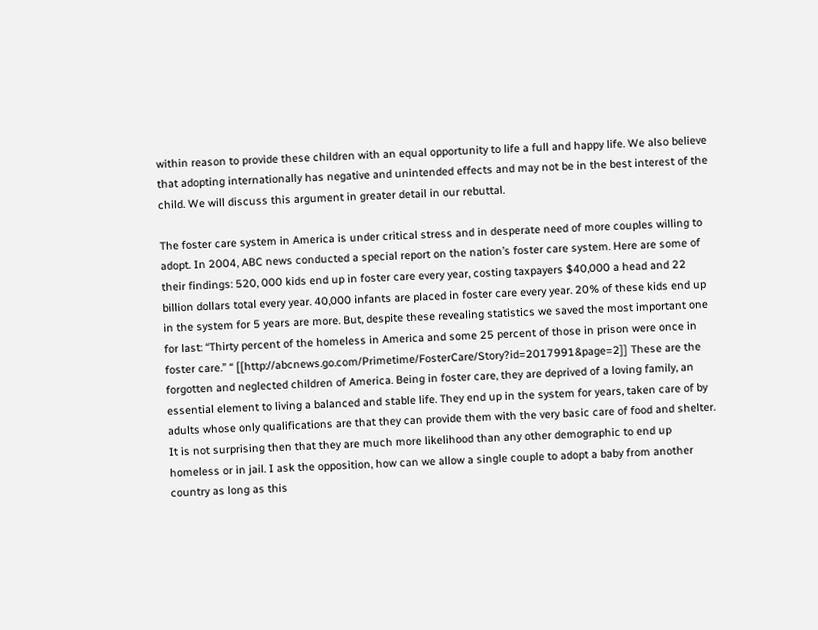within reason to provide these children with an equal opportunity to life a full and happy life. We also believe that adopting internationally has negative and unintended effects and may not be in the best interest of the child. We will discuss this argument in greater detail in our rebuttal.

The foster care system in America is under critical stress and in desperate need of more couples willing to adopt. In 2004, ABC news conducted a special report on the nation’s foster care system. Here are some of their findings: 520, 000 kids end up in foster care every year, costing taxpayers $40,000 a head and 22 billion dollars total every year. 40,000 infants are placed in foster care every year. 20% of these kids end up in the system for 5 years are more. But, despite these revealing statistics we saved the most important one for last: “Thirty percent of the homeless in America and some 25 percent of those in prison were once in foster care.” “ [[http://abcnews.go.com/Primetime/FosterCare/Story?id=2017991&page=2]] These are the forgotten and neglected children of America. Being in foster care, they are deprived of a loving family, an essential element to living a balanced and stable life. They end up in the system for years, taken care of by adults whose only qualifications are that they can provide them with the very basic care of food and shelter. It is not surprising then that they are much more likelihood than any other demographic to end up homeless or in jail. I ask the opposition, how can we allow a single couple to adopt a baby from another country as long as this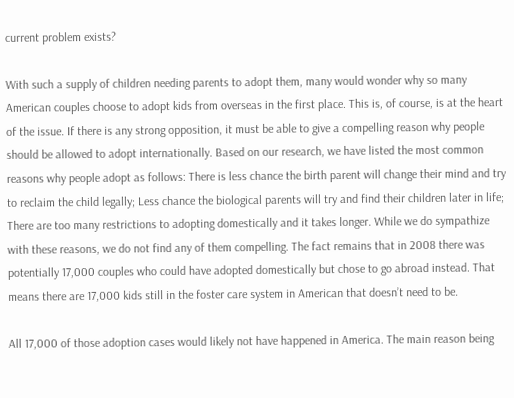current problem exists?

With such a supply of children needing parents to adopt them, many would wonder why so many American couples choose to adopt kids from overseas in the first place. This is, of course, is at the heart of the issue. If there is any strong opposition, it must be able to give a compelling reason why people should be allowed to adopt internationally. Based on our research, we have listed the most common reasons why people adopt as follows: There is less chance the birth parent will change their mind and try to reclaim the child legally; Less chance the biological parents will try and find their children later in life; There are too many restrictions to adopting domestically and it takes longer. While we do sympathize with these reasons, we do not find any of them compelling. The fact remains that in 2008 there was potentially 17,000 couples who could have adopted domestically but chose to go abroad instead. That means there are 17,000 kids still in the foster care system in American that doesn’t need to be.

All 17,000 of those adoption cases would likely not have happened in America. The main reason being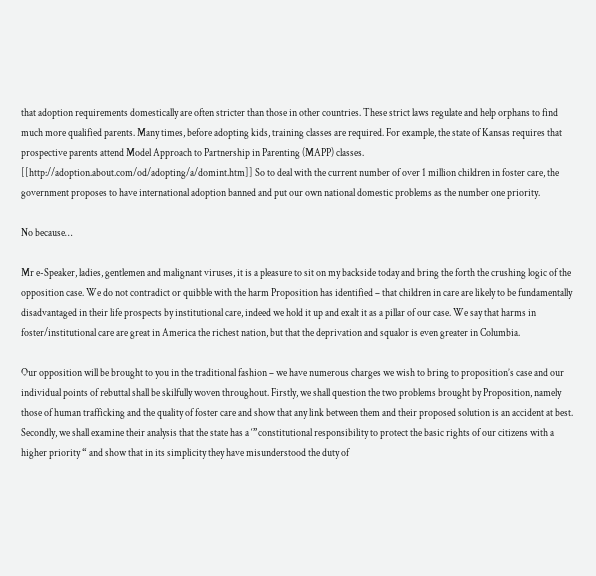that adoption requirements domestically are often stricter than those in other countries. These strict laws regulate and help orphans to find much more qualified parents. Many times, before adopting kids, training classes are required. For example, the state of Kansas requires that prospective parents attend Model Approach to Partnership in Parenting (MAPP) classes. [[http://adoption.about.com/od/adopting/a/domint.htm]] So to deal with the current number of over 1 million children in foster care, the government proposes to have international adoption banned and put our own national domestic problems as the number one priority.

No because…

Mr e-Speaker, ladies, gentlemen and malignant viruses, it is a pleasure to sit on my backside today and bring the forth the crushing logic of the opposition case. We do not contradict or quibble with the harm Proposition has identified – that children in care are likely to be fundamentally disadvantaged in their life prospects by institutional care, indeed we hold it up and exalt it as a pillar of our case. We say that harms in foster/institutional care are great in America the richest nation, but that the deprivation and squalor is even greater in Columbia.

Our opposition will be brought to you in the traditional fashion – we have numerous charges we wish to bring to proposition’s case and our individual points of rebuttal shall be skilfully woven throughout. Firstly, we shall question the two problems brought by Proposition, namely those of human trafficking and the quality of foster care and show that any link between them and their proposed solution is an accident at best. Secondly, we shall examine their analysis that the state has a ‘”constitutional responsibility to protect the basic rights of our citizens with a higher priority “ and show that in its simplicity they have misunderstood the duty of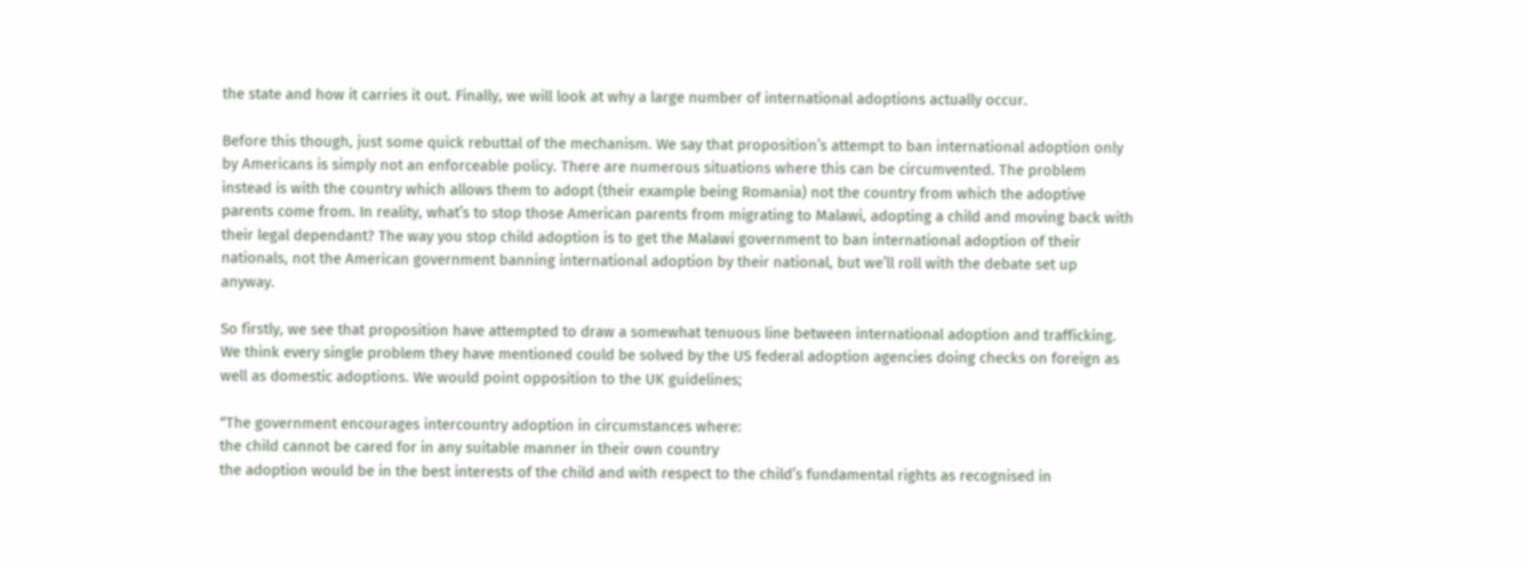the state and how it carries it out. Finally, we will look at why a large number of international adoptions actually occur.

Before this though, just some quick rebuttal of the mechanism. We say that proposition’s attempt to ban international adoption only by Americans is simply not an enforceable policy. There are numerous situations where this can be circumvented. The problem instead is with the country which allows them to adopt (their example being Romania) not the country from which the adoptive parents come from. In reality, what’s to stop those American parents from migrating to Malawi, adopting a child and moving back with their legal dependant? The way you stop child adoption is to get the Malawi government to ban international adoption of their nationals, not the American government banning international adoption by their national, but we’ll roll with the debate set up anyway.

So firstly, we see that proposition have attempted to draw a somewhat tenuous line between international adoption and trafficking. We think every single problem they have mentioned could be solved by the US federal adoption agencies doing checks on foreign as well as domestic adoptions. We would point opposition to the UK guidelines;

“The government encourages intercountry adoption in circumstances where:
the child cannot be cared for in any suitable manner in their own country
the adoption would be in the best interests of the child and with respect to the child’s fundamental rights as recognised in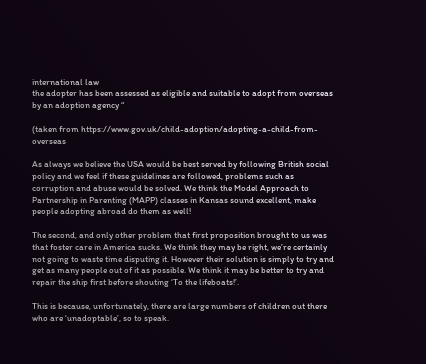international law
the adopter has been assessed as eligible and suitable to adopt from overseas by an adoption agency “

(taken from https://www.gov.uk/child-adoption/adopting-a-child-from-overseas

As always we believe the USA would be best served by following British social policy and we feel if these guidelines are followed, problems such as corruption and abuse would be solved. We think the Model Approach to Partnership in Parenting (MAPP) classes in Kansas sound excellent, make people adopting abroad do them as well!

The second, and only other problem that first proposition brought to us was that foster care in America sucks. We think they may be right, we’re certainly not going to waste time disputing it. However their solution is simply to try and get as many people out of it as possible. We think it may be better to try and repair the ship first before shouting ‘To the lifeboats!’.

This is because, unfortunately, there are large numbers of children out there who are ‘unadoptable’, so to speak.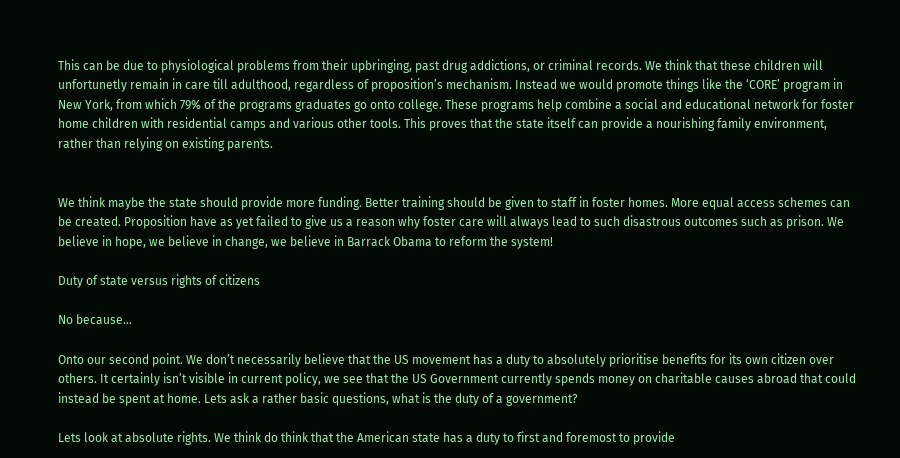This can be due to physiological problems from their upbringing, past drug addictions, or criminal records. We think that these children will unfortunetly remain in care till adulthood, regardless of proposition’s mechanism. Instead we would promote things like the ‘CORE’ program in New York, from which 79% of the programs graduates go onto college. These programs help combine a social and educational network for foster home children with residential camps and various other tools. This proves that the state itself can provide a nourishing family environment, rather than relying on existing parents.


We think maybe the state should provide more funding. Better training should be given to staff in foster homes. More equal access schemes can be created. Proposition have as yet failed to give us a reason why foster care will always lead to such disastrous outcomes such as prison. We believe in hope, we believe in change, we believe in Barrack Obama to reform the system!

Duty of state versus rights of citizens

No because…

Onto our second point. We don’t necessarily believe that the US movement has a duty to absolutely prioritise benefits for its own citizen over others. It certainly isn’t visible in current policy, we see that the US Government currently spends money on charitable causes abroad that could instead be spent at home. Lets ask a rather basic questions, what is the duty of a government?

Lets look at absolute rights. We think do think that the American state has a duty to first and foremost to provide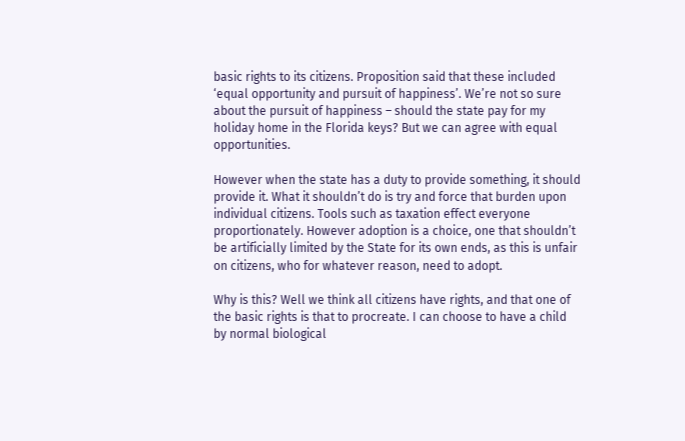basic rights to its citizens. Proposition said that these included ‘equal opportunity and pursuit of happiness’. We’re not so sure about the pursuit of happiness – should the state pay for my holiday home in the Florida keys? But we can agree with equal opportunities.

However when the state has a duty to provide something, it should provide it. What it shouldn’t do is try and force that burden upon individual citizens. Tools such as taxation effect everyone proportionately. However adoption is a choice, one that shouldn’t be artificially limited by the State for its own ends, as this is unfair on citizens, who for whatever reason, need to adopt.

Why is this? Well we think all citizens have rights, and that one of the basic rights is that to procreate. I can choose to have a child by normal biological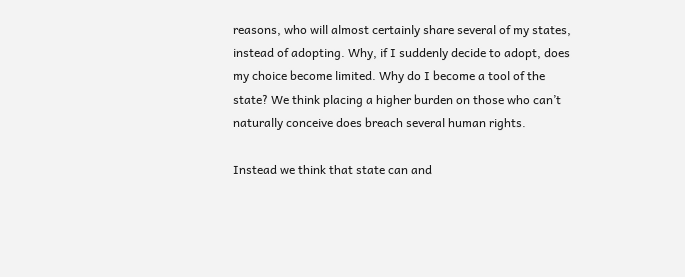reasons, who will almost certainly share several of my states, instead of adopting. Why, if I suddenly decide to adopt, does my choice become limited. Why do I become a tool of the state? We think placing a higher burden on those who can’t naturally conceive does breach several human rights.

Instead we think that state can and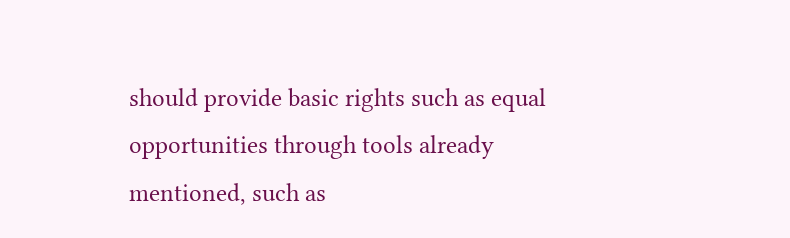should provide basic rights such as equal opportunities through tools already mentioned, such as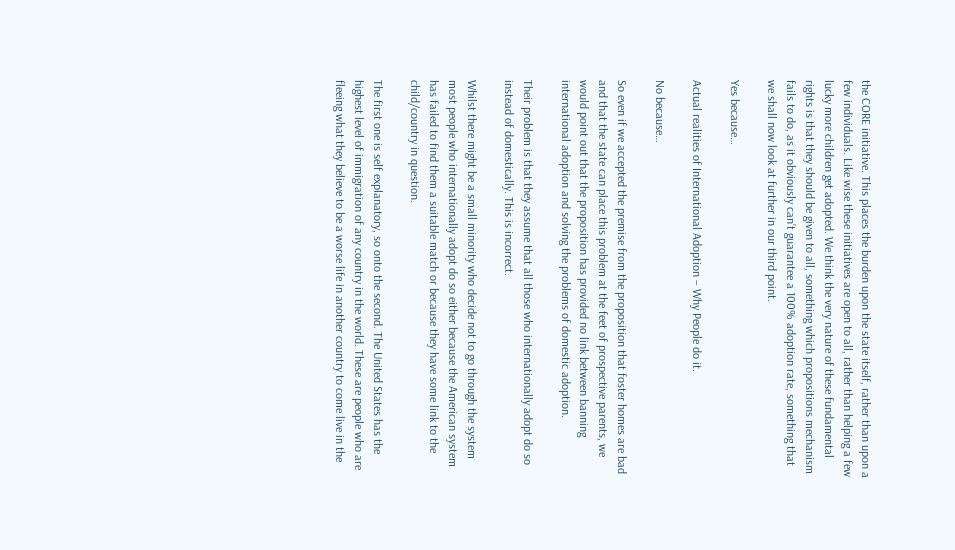the CORE initiative. This places the burden upon the state itself, rather than upon a few individuals. Like wise these initiatives are open to all, rather than helping a few lucky more children get adopted. We think the very nature of these fundamental rights is that they should be given to all, something which propositions mechanism fails to do, as it obviously can’t guarantee a 100% adoption rate, something that we shall now look at further in our third point.

Yes because…

Actual realities of International Adoption – Why People do it.

No because…

So even if we accepted the premise from the proposition that foster homes are bad and that the state can place this problem at the feet of prospective parents, we would point out that the proposition has provided no link between banning international adoption and solving the problems of domestic adoption.

Their problem is that they assume that all those who internationally adopt do so instead of domestically. This is incorrect.

Whilst there might be a small minority who decide not to go through the system most people who internationally adopt do so either because the American system has failed to find them a suitable match or because they have some link to the child/country in question.

The first one is self explanatory, so onto the second. The United States has the highest level of immigration of any country in the world. These are people who are fleeing what they believe to be a worse life in another country to come live in the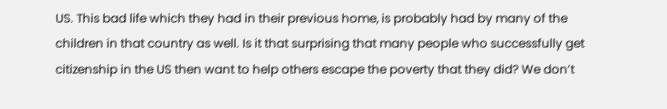US. This bad life which they had in their previous home, is probably had by many of the children in that country as well. Is it that surprising that many people who successfully get citizenship in the US then want to help others escape the poverty that they did? We don’t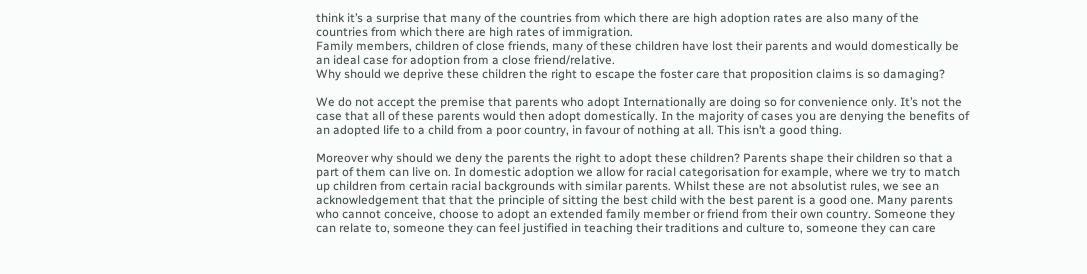think it’s a surprise that many of the countries from which there are high adoption rates are also many of the countries from which there are high rates of immigration.
Family members, children of close friends, many of these children have lost their parents and would domestically be an ideal case for adoption from a close friend/relative.
Why should we deprive these children the right to escape the foster care that proposition claims is so damaging?

We do not accept the premise that parents who adopt Internationally are doing so for convenience only. It’s not the case that all of these parents would then adopt domestically. In the majority of cases you are denying the benefits of an adopted life to a child from a poor country, in favour of nothing at all. This isn’t a good thing.

Moreover why should we deny the parents the right to adopt these children? Parents shape their children so that a part of them can live on. In domestic adoption we allow for racial categorisation for example, where we try to match up children from certain racial backgrounds with similar parents. Whilst these are not absolutist rules, we see an acknowledgement that that the principle of sitting the best child with the best parent is a good one. Many parents who cannot conceive, choose to adopt an extended family member or friend from their own country. Someone they can relate to, someone they can feel justified in teaching their traditions and culture to, someone they can care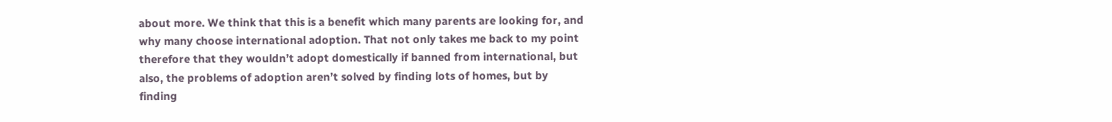about more. We think that this is a benefit which many parents are looking for, and why many choose international adoption. That not only takes me back to my point therefore that they wouldn’t adopt domestically if banned from international, but also, the problems of adoption aren’t solved by finding lots of homes, but by finding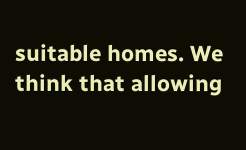suitable homes. We think that allowing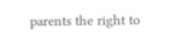parents the right to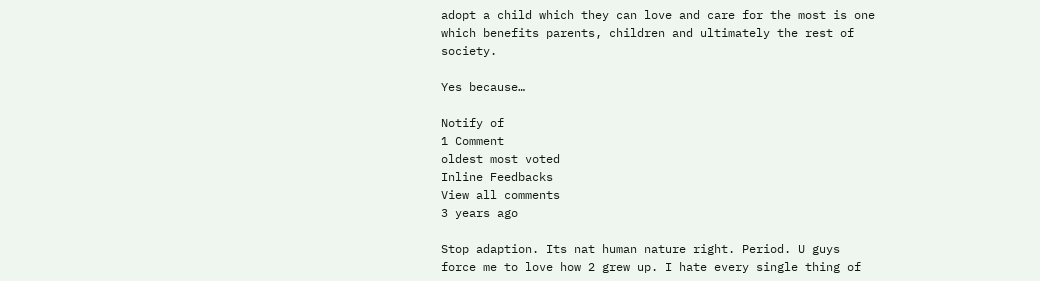adopt a child which they can love and care for the most is one which benefits parents, children and ultimately the rest of society.

Yes because…

Notify of
1 Comment
oldest most voted
Inline Feedbacks
View all comments
3 years ago

Stop adaption. Its nat human nature right. Period. U guys force me to love how 2 grew up. I hate every single thing of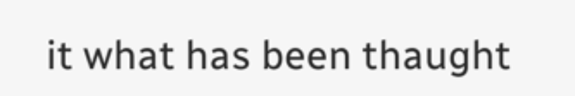it what has been thaught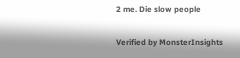2 me. Die slow people

Verified by MonsterInsights